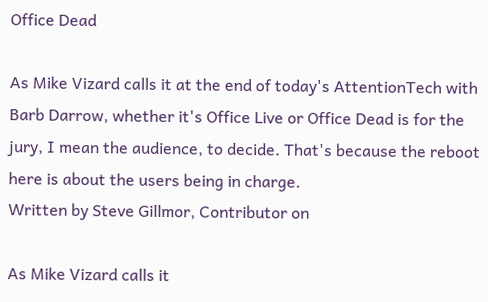Office Dead

As Mike Vizard calls it at the end of today's AttentionTech with Barb Darrow, whether it's Office Live or Office Dead is for the jury, I mean the audience, to decide. That's because the reboot here is about the users being in charge.
Written by Steve Gillmor, Contributor on

As Mike Vizard calls it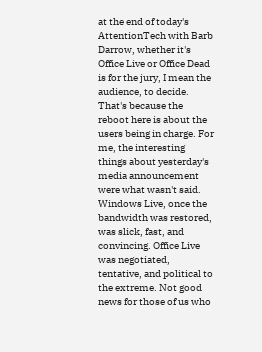at the end of today's AttentionTech with Barb Darrow, whether it's Office Live or Office Dead is for the jury, I mean the audience, to decide. That's because the reboot here is about the users being in charge. For me, the interesting things about yesterday's media announcement were what wasn't said. Windows Live, once the bandwidth was restored, was slick, fast, and convincing. Office Live was negotiated, tentative, and political to the extreme. Not good news for those of us who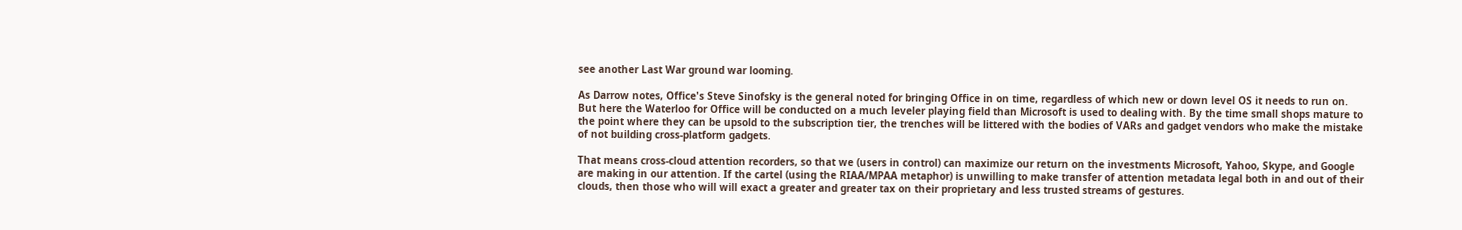see another Last War ground war looming.

As Darrow notes, Office's Steve Sinofsky is the general noted for bringing Office in on time, regardless of which new or down level OS it needs to run on. But here the Waterloo for Office will be conducted on a much leveler playing field than Microsoft is used to dealing with. By the time small shops mature to the point where they can be upsold to the subscription tier, the trenches will be littered with the bodies of VARs and gadget vendors who make the mistake of not building cross-platform gadgets.

That means cross-cloud attention recorders, so that we (users in control) can maximize our return on the investments Microsoft, Yahoo, Skype, and Google are making in our attention. If the cartel (using the RIAA/MPAA metaphor) is unwilling to make transfer of attention metadata legal both in and out of their clouds, then those who will will exact a greater and greater tax on their proprietary and less trusted streams of gestures.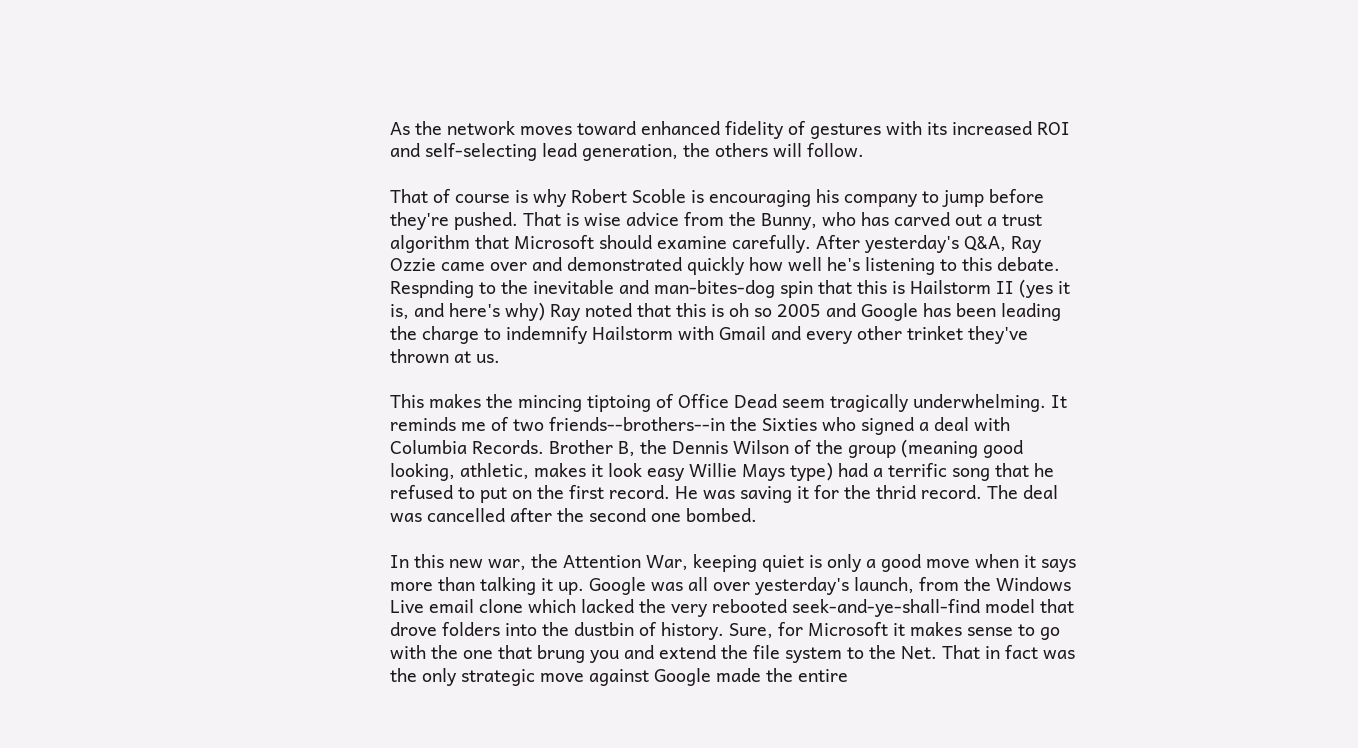As the network moves toward enhanced fidelity of gestures with its increased ROI and self-selecting lead generation, the others will follow.

That of course is why Robert Scoble is encouraging his company to jump before they're pushed. That is wise advice from the Bunny, who has carved out a trust algorithm that Microsoft should examine carefully. After yesterday's Q&A, Ray Ozzie came over and demonstrated quickly how well he's listening to this debate. Respnding to the inevitable and man-bites-dog spin that this is Hailstorm II (yes it is, and here's why) Ray noted that this is oh so 2005 and Google has been leading the charge to indemnify Hailstorm with Gmail and every other trinket they've thrown at us.

This makes the mincing tiptoing of Office Dead seem tragically underwhelming. It reminds me of two friends--brothers--in the Sixties who signed a deal with Columbia Records. Brother B, the Dennis Wilson of the group (meaning good looking, athletic, makes it look easy Willie Mays type) had a terrific song that he refused to put on the first record. He was saving it for the thrid record. The deal was cancelled after the second one bombed.

In this new war, the Attention War, keeping quiet is only a good move when it says more than talking it up. Google was all over yesterday's launch, from the Windows Live email clone which lacked the very rebooted seek-and-ye-shall-find model that drove folders into the dustbin of history. Sure, for Microsoft it makes sense to go with the one that brung you and extend the file system to the Net. That in fact was the only strategic move against Google made the entire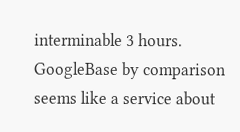interminable 3 hours. GoogleBase by comparison seems like a service about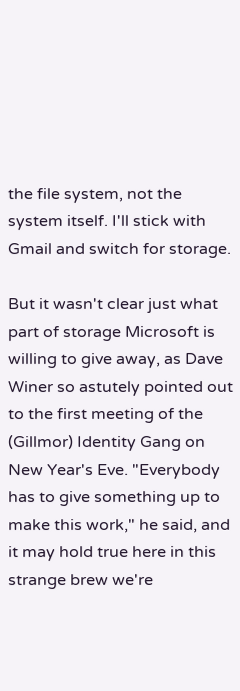the file system, not the system itself. I'll stick with Gmail and switch for storage.

But it wasn't clear just what part of storage Microsoft is willing to give away, as Dave Winer so astutely pointed out to the first meeting of the (Gillmor) Identity Gang on New Year's Eve. "Everybody has to give something up to make this work," he said, and it may hold true here in this strange brew we're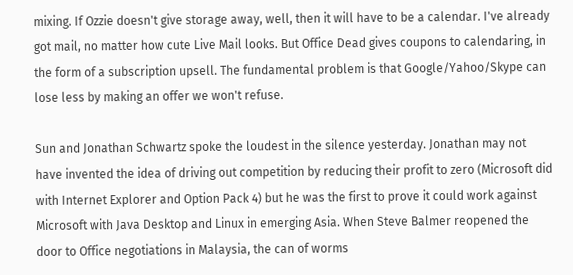mixing. If Ozzie doesn't give storage away, well, then it will have to be a calendar. I've already got mail, no matter how cute Live Mail looks. But Office Dead gives coupons to calendaring, in the form of a subscription upsell. The fundamental problem is that Google/Yahoo/Skype can lose less by making an offer we won't refuse.

Sun and Jonathan Schwartz spoke the loudest in the silence yesterday. Jonathan may not have invented the idea of driving out competition by reducing their profit to zero (Microsoft did with Internet Explorer and Option Pack 4) but he was the first to prove it could work against Microsoft with Java Desktop and Linux in emerging Asia. When Steve Balmer reopened the door to Office negotiations in Malaysia, the can of worms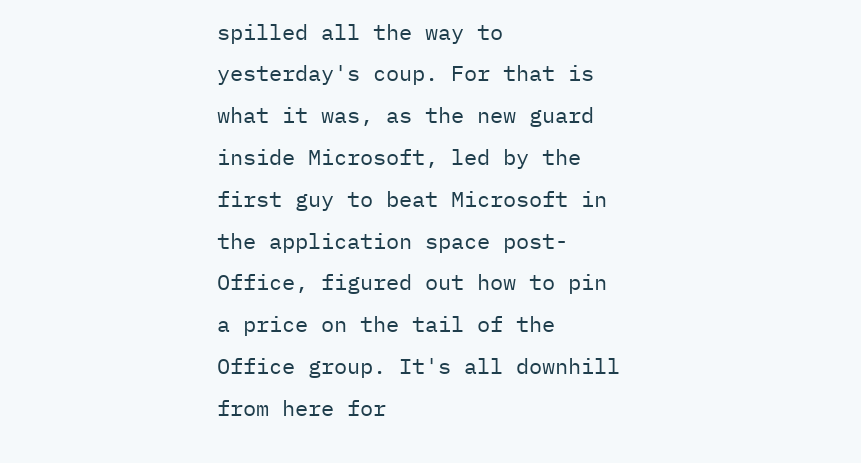spilled all the way to yesterday's coup. For that is what it was, as the new guard inside Microsoft, led by the first guy to beat Microsoft in the application space post-Office, figured out how to pin a price on the tail of the Office group. It's all downhill from here for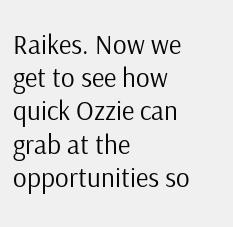Raikes. Now we get to see how quick Ozzie can grab at the opportunities so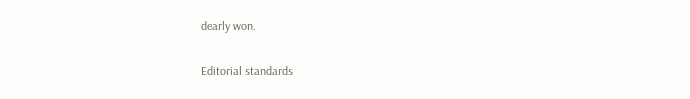dearly won.


Editorial standards